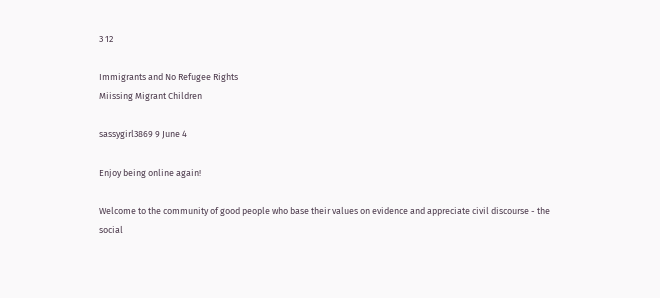3 12

Immigrants and No Refugee Rights
Miissing Migrant Children

sassygirl3869 9 June 4

Enjoy being online again!

Welcome to the community of good people who base their values on evidence and appreciate civil discourse - the social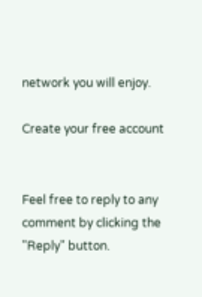network you will enjoy.

Create your free account


Feel free to reply to any comment by clicking the "Reply" button.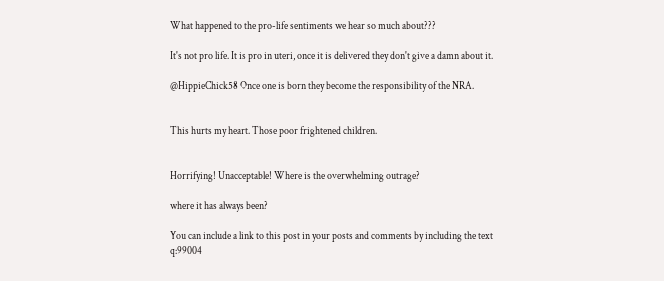What happened to the pro-life sentiments we hear so much about???

It's not pro life. It is pro in uteri, once it is delivered they don't give a damn about it.

@HippieChick58 Once one is born they become the responsibility of the NRA.


This hurts my heart. Those poor frightened children.


Horrifying! Unacceptable! Where is the overwhelming outrage?

where it has always been?

You can include a link to this post in your posts and comments by including the text q:99004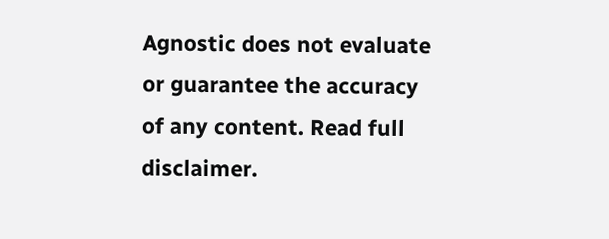Agnostic does not evaluate or guarantee the accuracy of any content. Read full disclaimer.